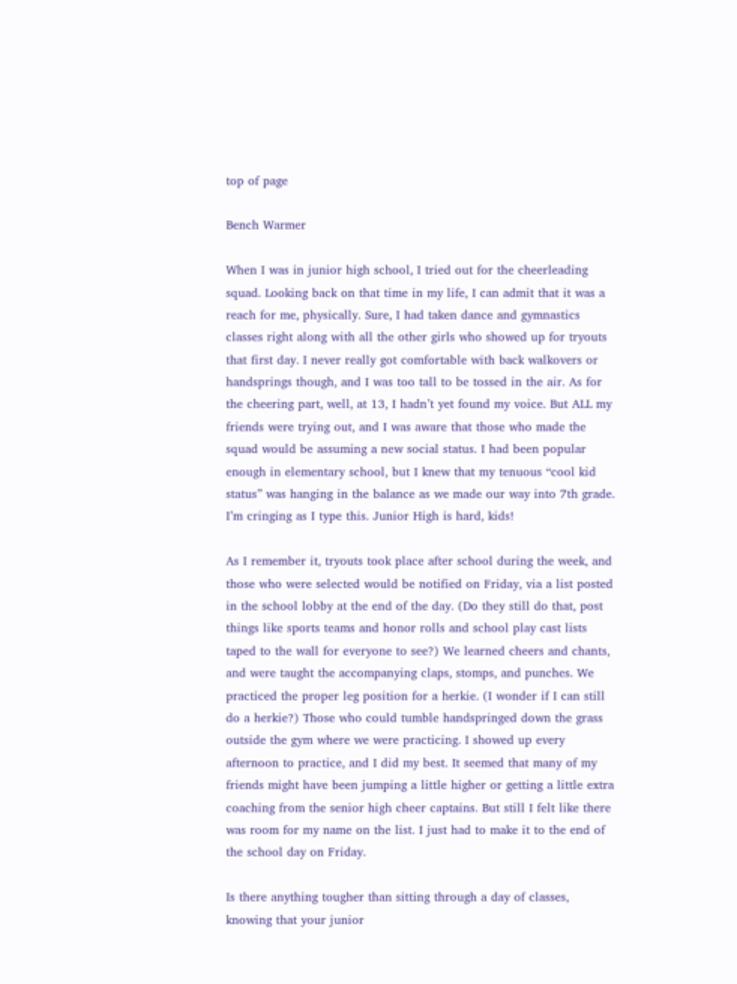top of page

Bench Warmer

When I was in junior high school, I tried out for the cheerleading squad. Looking back on that time in my life, I can admit that it was a reach for me, physically. Sure, I had taken dance and gymnastics classes right along with all the other girls who showed up for tryouts that first day. I never really got comfortable with back walkovers or handsprings though, and I was too tall to be tossed in the air. As for the cheering part, well, at 13, I hadn’t yet found my voice. But ALL my friends were trying out, and I was aware that those who made the squad would be assuming a new social status. I had been popular enough in elementary school, but I knew that my tenuous “cool kid status” was hanging in the balance as we made our way into 7th grade. I’m cringing as I type this. Junior High is hard, kids!

As I remember it, tryouts took place after school during the week, and those who were selected would be notified on Friday, via a list posted in the school lobby at the end of the day. (Do they still do that, post things like sports teams and honor rolls and school play cast lists taped to the wall for everyone to see?) We learned cheers and chants, and were taught the accompanying claps, stomps, and punches. We practiced the proper leg position for a herkie. (I wonder if I can still do a herkie?) Those who could tumble handspringed down the grass outside the gym where we were practicing. I showed up every afternoon to practice, and I did my best. It seemed that many of my friends might have been jumping a little higher or getting a little extra coaching from the senior high cheer captains. But still I felt like there was room for my name on the list. I just had to make it to the end of the school day on Friday.

Is there anything tougher than sitting through a day of classes, knowing that your junior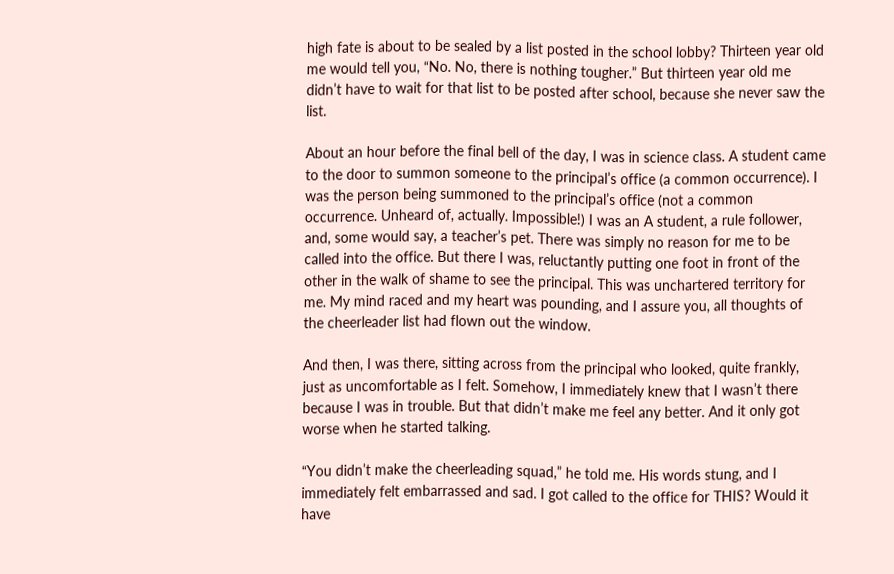high fate is about to be sealed by a list posted in the school lobby? Thirteen year old me would tell you, “No. No, there is nothing tougher.” But thirteen year old me didn’t have to wait for that list to be posted after school, because she never saw the list.

About an hour before the final bell of the day, I was in science class. A student came to the door to summon someone to the principal’s office (a common occurrence). I was the person being summoned to the principal’s office (not a common occurrence. Unheard of, actually. Impossible!) I was an A student, a rule follower, and, some would say, a teacher’s pet. There was simply no reason for me to be called into the office. But there I was, reluctantly putting one foot in front of the other in the walk of shame to see the principal. This was unchartered territory for me. My mind raced and my heart was pounding, and I assure you, all thoughts of the cheerleader list had flown out the window.

And then, I was there, sitting across from the principal who looked, quite frankly, just as uncomfortable as I felt. Somehow, I immediately knew that I wasn’t there because I was in trouble. But that didn’t make me feel any better. And it only got worse when he started talking.

“You didn’t make the cheerleading squad,” he told me. His words stung, and I immediately felt embarrassed and sad. I got called to the office for THIS? Would it have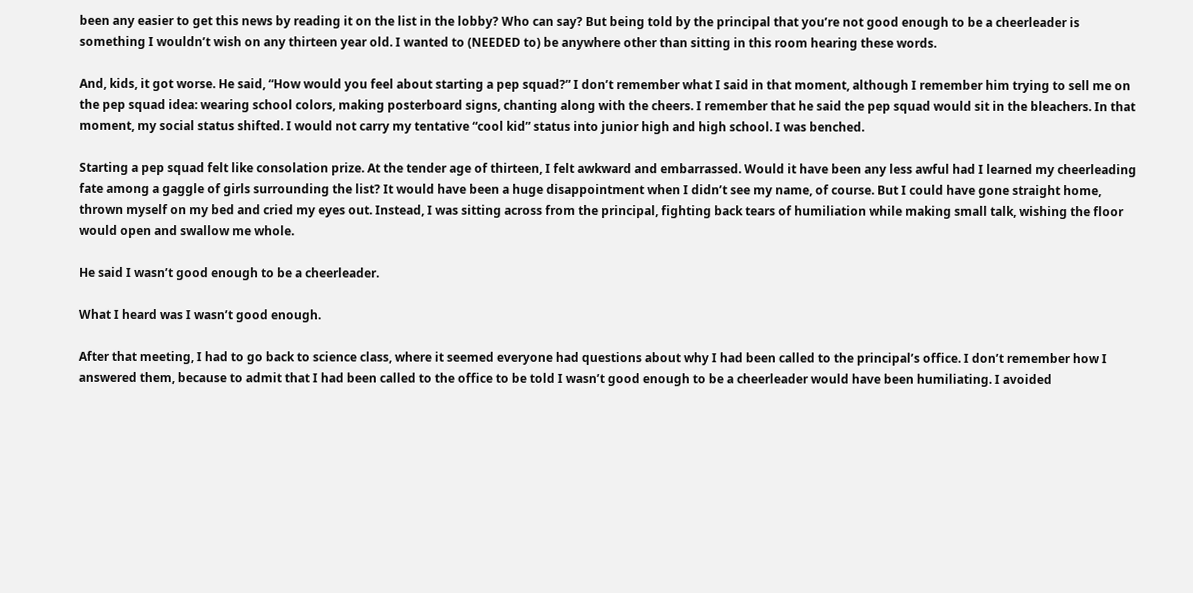been any easier to get this news by reading it on the list in the lobby? Who can say? But being told by the principal that you’re not good enough to be a cheerleader is something I wouldn’t wish on any thirteen year old. I wanted to (NEEDED to) be anywhere other than sitting in this room hearing these words.

And, kids, it got worse. He said, “How would you feel about starting a pep squad?” I don’t remember what I said in that moment, although I remember him trying to sell me on the pep squad idea: wearing school colors, making posterboard signs, chanting along with the cheers. I remember that he said the pep squad would sit in the bleachers. In that moment, my social status shifted. I would not carry my tentative “cool kid” status into junior high and high school. I was benched.

Starting a pep squad felt like consolation prize. At the tender age of thirteen, I felt awkward and embarrassed. Would it have been any less awful had I learned my cheerleading fate among a gaggle of girls surrounding the list? It would have been a huge disappointment when I didn’t see my name, of course. But I could have gone straight home, thrown myself on my bed and cried my eyes out. Instead, I was sitting across from the principal, fighting back tears of humiliation while making small talk, wishing the floor would open and swallow me whole.

He said I wasn’t good enough to be a cheerleader.

What I heard was I wasn’t good enough.

After that meeting, I had to go back to science class, where it seemed everyone had questions about why I had been called to the principal’s office. I don’t remember how I answered them, because to admit that I had been called to the office to be told I wasn’t good enough to be a cheerleader would have been humiliating. I avoided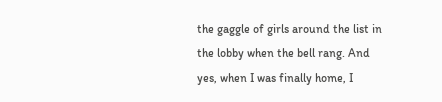the gaggle of girls around the list in the lobby when the bell rang. And yes, when I was finally home, I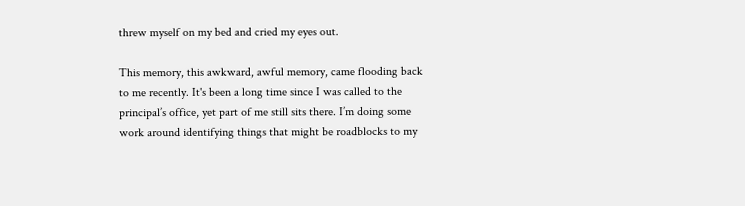threw myself on my bed and cried my eyes out.

This memory, this awkward, awful memory, came flooding back to me recently. It's been a long time since I was called to the principal’s office, yet part of me still sits there. I’m doing some work around identifying things that might be roadblocks to my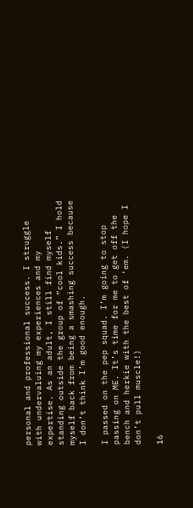personal and professional success. I struggle with undervaluing my experiences and my expertise. As an adult, I still find myself standing outside the group of “cool kids.” I hold myself back from being a smashing success because I don’t think I’m good enough.

I passed on the pep squad. I’m going to stop passing on ME. It’s time for me to get off the bench and herkie with the best of ‘em. (I hope I don’t pull muscle!)

16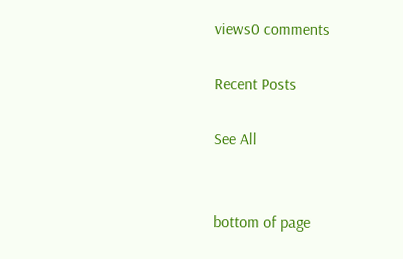views0 comments

Recent Posts

See All


bottom of page